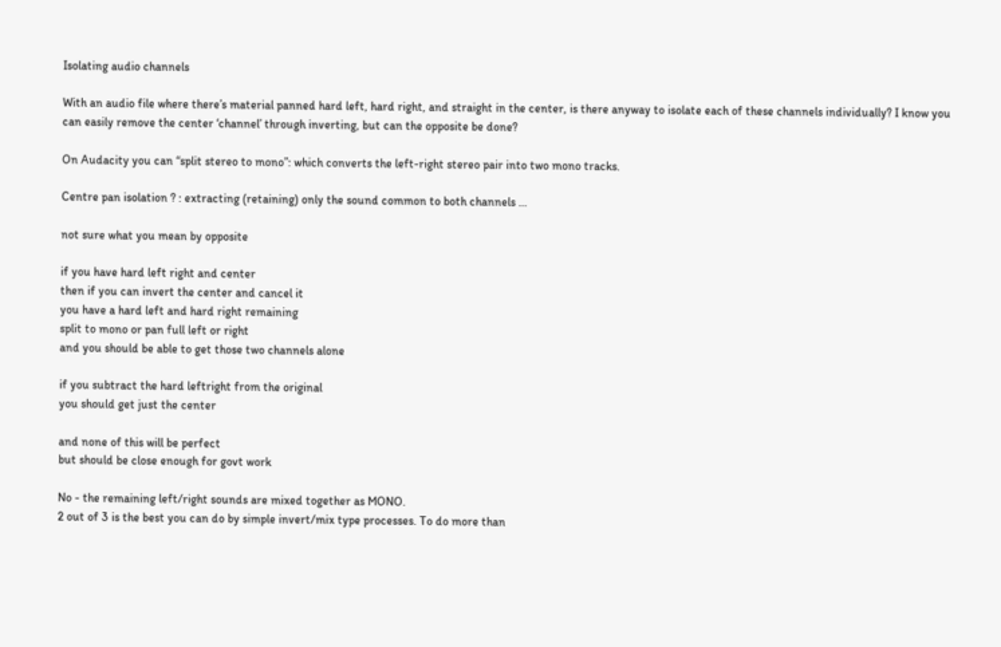Isolating audio channels

With an audio file where there’s material panned hard left, hard right, and straight in the center, is there anyway to isolate each of these channels individually? I know you can easily remove the center ‘channel’ through inverting, but can the opposite be done?

On Audacity you can “split stereo to mono”: which converts the left-right stereo pair into two mono tracks.

Centre pan isolation ? : extracting (retaining) only the sound common to both channels …

not sure what you mean by opposite

if you have hard left right and center
then if you can invert the center and cancel it
you have a hard left and hard right remaining
split to mono or pan full left or right
and you should be able to get those two channels alone

if you subtract the hard leftright from the original
you should get just the center

and none of this will be perfect
but should be close enough for govt work

No - the remaining left/right sounds are mixed together as MONO.
2 out of 3 is the best you can do by simple invert/mix type processes. To do more than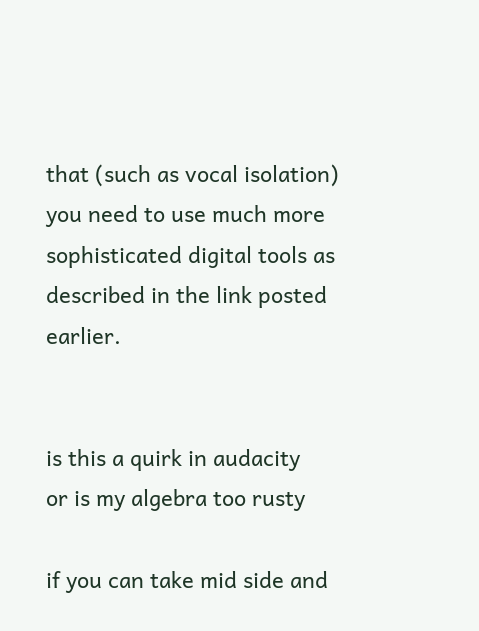that (such as vocal isolation) you need to use much more sophisticated digital tools as described in the link posted earlier.


is this a quirk in audacity
or is my algebra too rusty

if you can take mid side and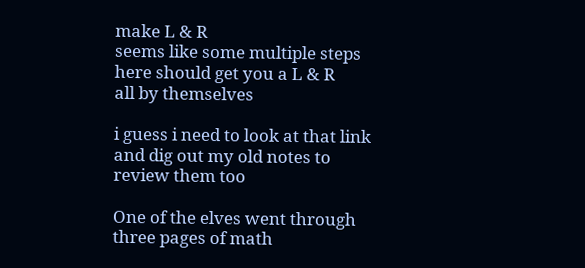make L & R
seems like some multiple steps here should get you a L & R
all by themselves

i guess i need to look at that link
and dig out my old notes to review them too

One of the elves went through three pages of math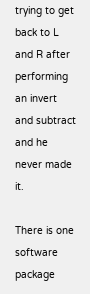trying to get back to L and R after performing an invert and subtract and he never made it.

There is one software package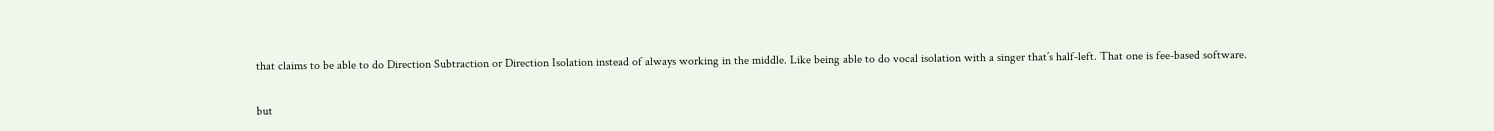that claims to be able to do Direction Subtraction or Direction Isolation instead of always working in the middle. Like being able to do vocal isolation with a singer that’s half-left. That one is fee-based software.


but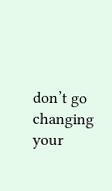don’t go changing your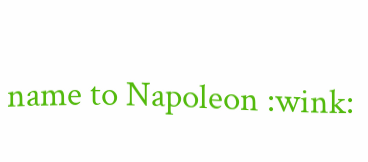name to Napoleon :wink: